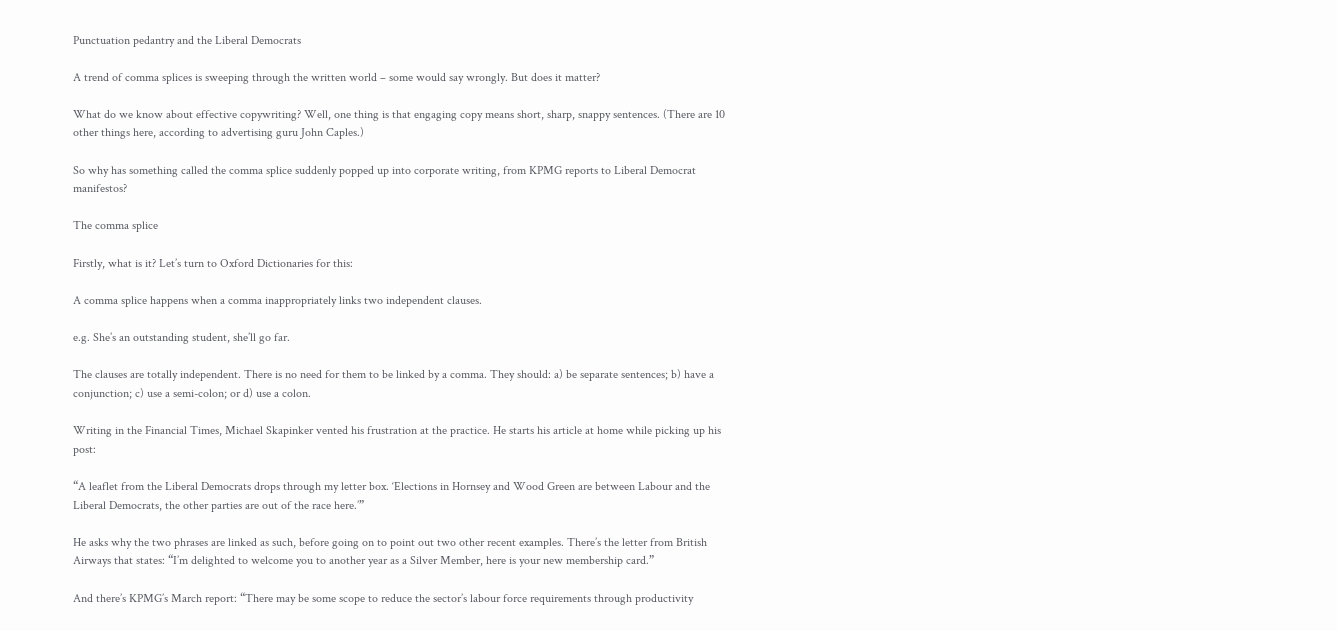Punctuation pedantry and the Liberal Democrats

A trend of comma splices is sweeping through the written world – some would say wrongly. But does it matter?

What do we know about effective copywriting? Well, one thing is that engaging copy means short, sharp, snappy sentences. (There are 10 other things here, according to advertising guru John Caples.)

So why has something called the comma splice suddenly popped up into corporate writing, from KPMG reports to Liberal Democrat manifestos?

The comma splice

Firstly, what is it? Let’s turn to Oxford Dictionaries for this:

A comma splice happens when a comma inappropriately links two independent clauses.

e.g. She’s an outstanding student, she’ll go far.

The clauses are totally independent. There is no need for them to be linked by a comma. They should: a) be separate sentences; b) have a conjunction; c) use a semi-colon; or d) use a colon.

Writing in the Financial Times, Michael Skapinker vented his frustration at the practice. He starts his article at home while picking up his post:

“A leaflet from the Liberal Democrats drops through my letter box. ‘Elections in Hornsey and Wood Green are between Labour and the Liberal Democrats, the other parties are out of the race here.’”

He asks why the two phrases are linked as such, before going on to point out two other recent examples. There’s the letter from British Airways that states: “I’m delighted to welcome you to another year as a Silver Member, here is your new membership card.”

And there’s KPMG’s March report: “There may be some scope to reduce the sector’s labour force requirements through productivity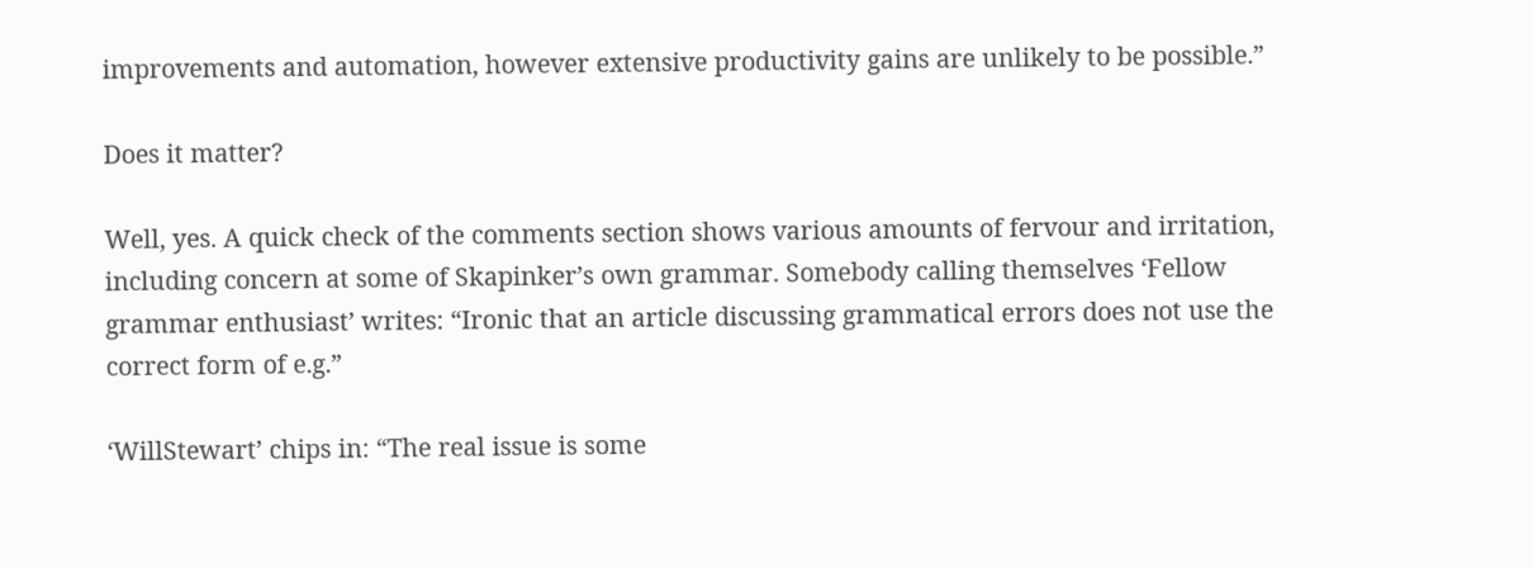improvements and automation, however extensive productivity gains are unlikely to be possible.”

Does it matter?

Well, yes. A quick check of the comments section shows various amounts of fervour and irritation, including concern at some of Skapinker’s own grammar. Somebody calling themselves ‘Fellow grammar enthusiast’ writes: “Ironic that an article discussing grammatical errors does not use the correct form of e.g.”

‘WillStewart’ chips in: “The real issue is some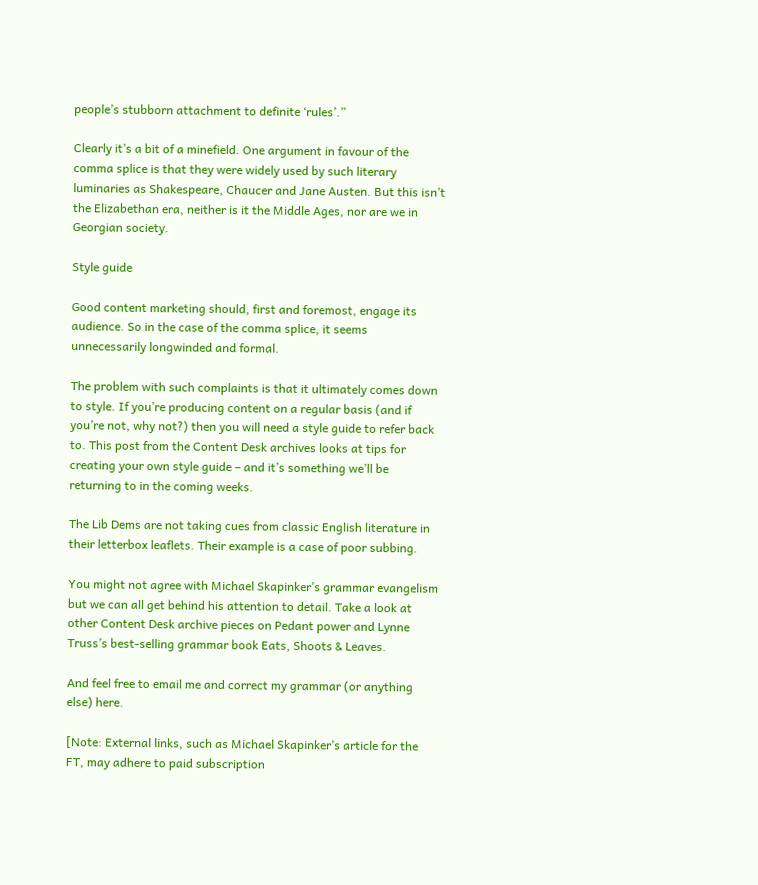people’s stubborn attachment to definite ‘rules’.”

Clearly it’s a bit of a minefield. One argument in favour of the comma splice is that they were widely used by such literary luminaries as Shakespeare, Chaucer and Jane Austen. But this isn’t the Elizabethan era, neither is it the Middle Ages, nor are we in Georgian society.

Style guide

Good content marketing should, first and foremost, engage its audience. So in the case of the comma splice, it seems unnecessarily longwinded and formal.

The problem with such complaints is that it ultimately comes down to style. If you’re producing content on a regular basis (and if you’re not, why not?) then you will need a style guide to refer back to. This post from the Content Desk archives looks at tips for creating your own style guide – and it’s something we’ll be returning to in the coming weeks.

The Lib Dems are not taking cues from classic English literature in their letterbox leaflets. Their example is a case of poor subbing.

You might not agree with Michael Skapinker’s grammar evangelism but we can all get behind his attention to detail. Take a look at other Content Desk archive pieces on Pedant power and Lynne Truss’s best-selling grammar book Eats, Shoots & Leaves.

And feel free to email me and correct my grammar (or anything else) here.

[Note: External links, such as Michael Skapinker’s article for the FT, may adhere to paid subscription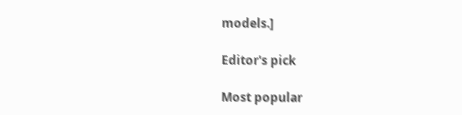models.]

Editor's pick

Most popular